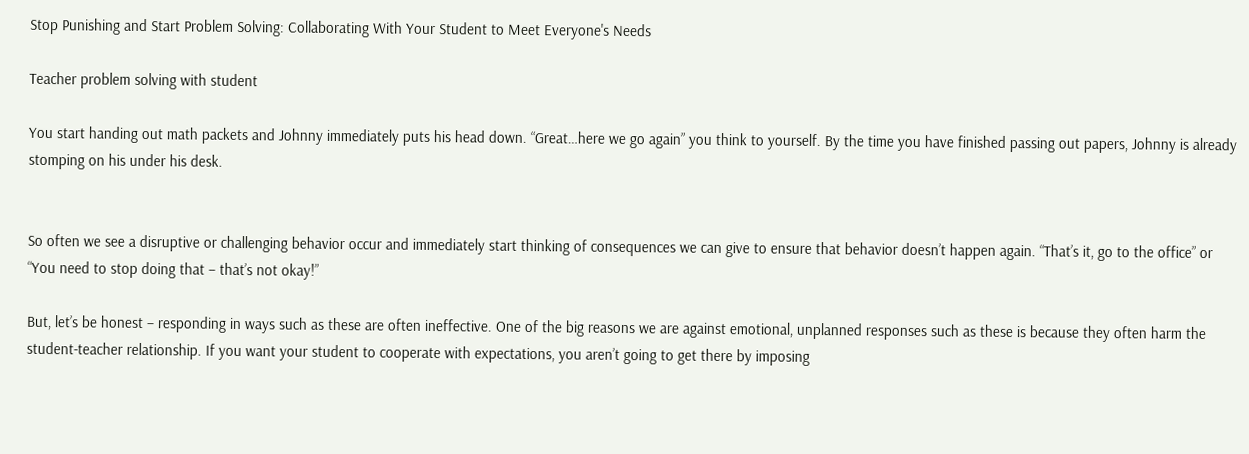Stop Punishing and Start Problem Solving: Collaborating With Your Student to Meet Everyone's Needs

Teacher problem solving with student

You start handing out math packets and Johnny immediately puts his head down. “Great…here we go again” you think to yourself. By the time you have finished passing out papers, Johnny is already stomping on his under his desk.


So often we see a disruptive or challenging behavior occur and immediately start thinking of consequences we can give to ensure that behavior doesn’t happen again. “That’s it, go to the office” or “You need to stop doing that – that’s not okay!”

But, let’s be honest – responding in ways such as these are often ineffective. One of the big reasons we are against emotional, unplanned responses such as these is because they often harm the student-teacher relationship. If you want your student to cooperate with expectations, you aren’t going to get there by imposing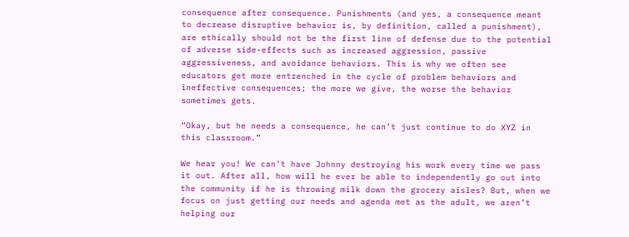consequence after consequence. Punishments (and yes, a consequence meant to decrease disruptive behavior is, by definition, called a punishment), are ethically should not be the first line of defense due to the potential of adverse side-effects such as increased aggression, passive aggressiveness, and avoidance behaviors. This is why we often see educators get more entrenched in the cycle of problem behaviors and ineffective consequences; the more we give, the worse the behavior sometimes gets.

“Okay, but he needs a consequence, he can’t just continue to do XYZ in this classroom.”

We hear you! We can’t have Johnny destroying his work every time we pass it out. After all, how will he ever be able to independently go out into the community if he is throwing milk down the grocery aisles? But, when we focus on just getting our needs and agenda met as the adult, we aren’t helping our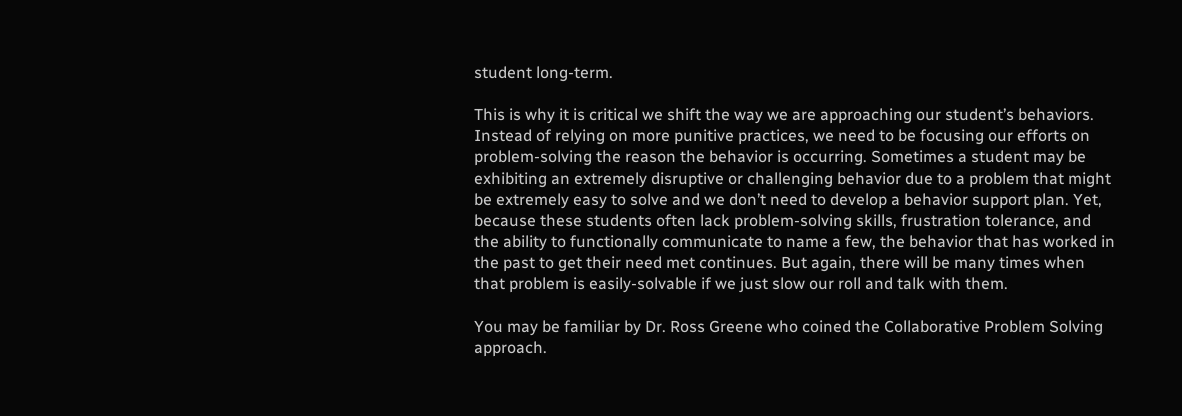student long-term.

This is why it is critical we shift the way we are approaching our student’s behaviors. Instead of relying on more punitive practices, we need to be focusing our efforts on problem-solving the reason the behavior is occurring. Sometimes a student may be exhibiting an extremely disruptive or challenging behavior due to a problem that might be extremely easy to solve and we don’t need to develop a behavior support plan. Yet, because these students often lack problem-solving skills, frustration tolerance, and the ability to functionally communicate to name a few, the behavior that has worked in the past to get their need met continues. But again, there will be many times when that problem is easily-solvable if we just slow our roll and talk with them.

You may be familiar by Dr. Ross Greene who coined the Collaborative Problem Solving approach.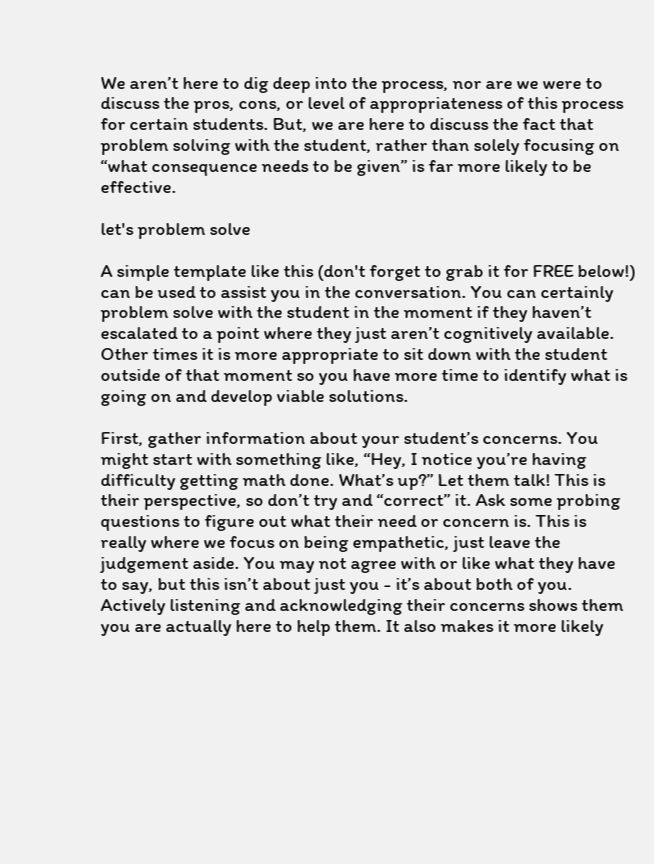We aren’t here to dig deep into the process, nor are we were to discuss the pros, cons, or level of appropriateness of this process for certain students. But, we are here to discuss the fact that problem solving with the student, rather than solely focusing on “what consequence needs to be given” is far more likely to be effective.

let's problem solve

A simple template like this (don't forget to grab it for FREE below!) can be used to assist you in the conversation. You can certainly problem solve with the student in the moment if they haven’t escalated to a point where they just aren’t cognitively available. Other times it is more appropriate to sit down with the student outside of that moment so you have more time to identify what is going on and develop viable solutions.

First, gather information about your student’s concerns. You might start with something like, “Hey, I notice you’re having difficulty getting math done. What’s up?” Let them talk! This is their perspective, so don’t try and “correct” it. Ask some probing questions to figure out what their need or concern is. This is really where we focus on being empathetic, just leave the judgement aside. You may not agree with or like what they have to say, but this isn’t about just you - it’s about both of you. Actively listening and acknowledging their concerns shows them you are actually here to help them. It also makes it more likely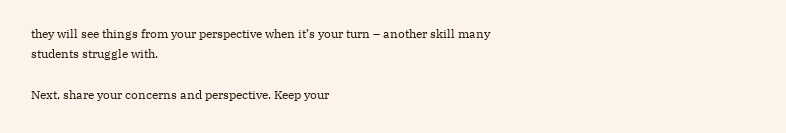they will see things from your perspective when it’s your turn – another skill many students struggle with.

Next, share your concerns and perspective. Keep your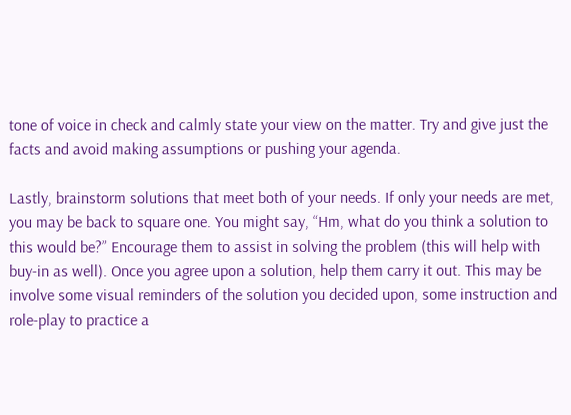tone of voice in check and calmly state your view on the matter. Try and give just the facts and avoid making assumptions or pushing your agenda.

Lastly, brainstorm solutions that meet both of your needs. If only your needs are met, you may be back to square one. You might say, “Hm, what do you think a solution to this would be?” Encourage them to assist in solving the problem (this will help with buy-in as well). Once you agree upon a solution, help them carry it out. This may be involve some visual reminders of the solution you decided upon, some instruction and role-play to practice a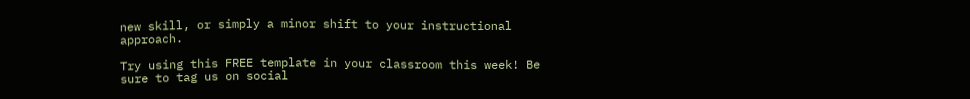new skill, or simply a minor shift to your instructional approach.

Try using this FREE template in your classroom this week! Be sure to tag us on social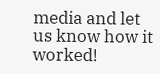media and let us know how it worked!